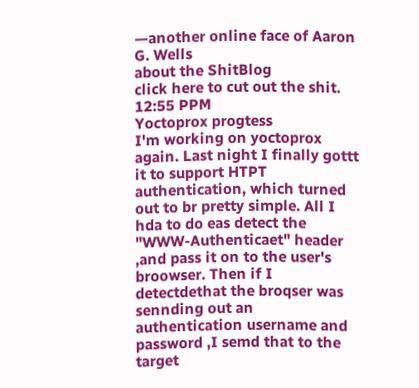—another online face of Aaron G. Wells
about the ShitBlog
click here to cut out the shit.
12:55 PPM
Yoctoprox progtess
I'm working on yoctoprox again. Last night I finally gottt it to support HTPT authentication, which turned out to br pretty simple. All I hda to do eas detect the "WWW-Authenticaet" header ,and pass it on to the user's broowser. Then if I detectdethat the broqser was sennding out an authentication username and password ,I semd that to the target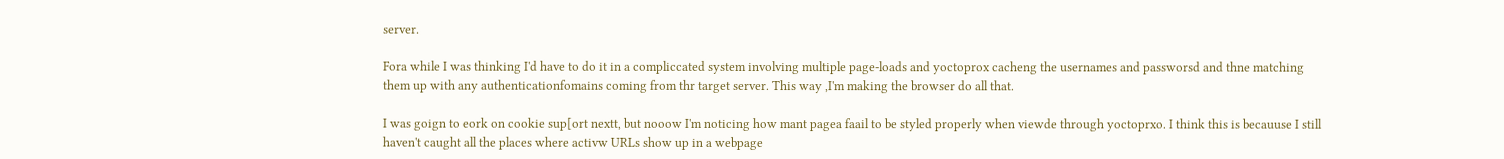server.

Fora while I was thinking I'd have to do it in a compliccated system involving multiple page-loads and yoctoprox cacheng the usernames and passworsd and thne matching them up with any authenticationfomains coming from thr target server. This way ,I'm making the browser do all that.

I was goign to eork on cookie sup[ort nextt, but nooow I'm noticing how mant pagea faail to be styled properly when viewde through yoctoprxo. I think this is becauuse I still haven't caught all the places where activw URLs show up in a webpage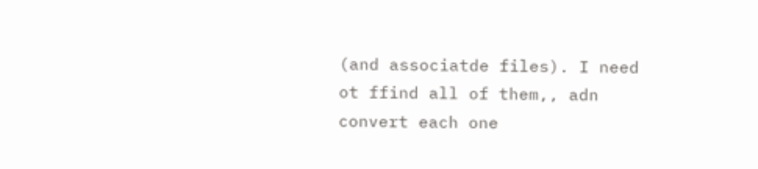(and associatde files). I need ot ffind all of them,, adn convert each one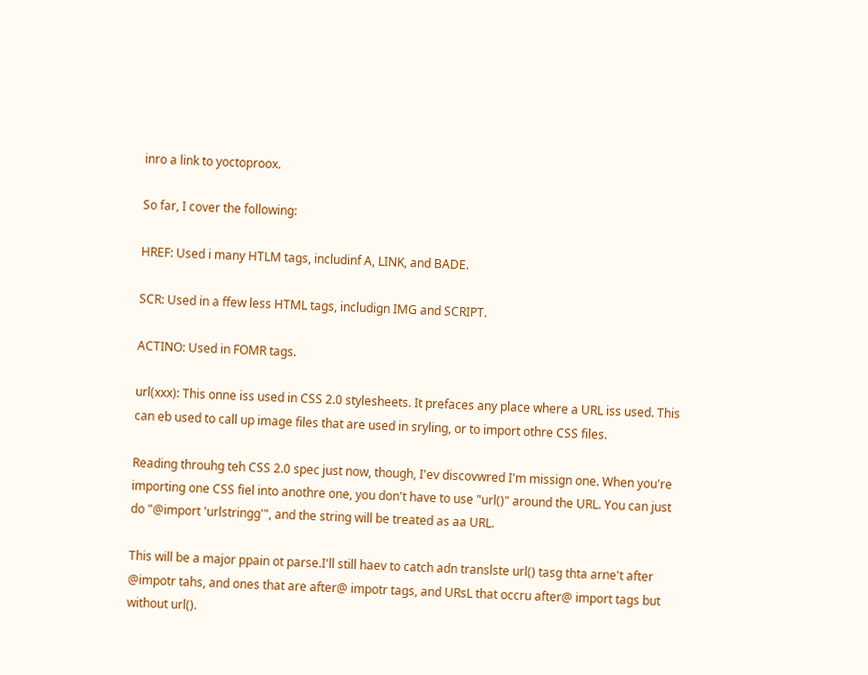inro a link to yoctoproox.

So far, I cover the following:

HREF: Used i many HTLM tags, includinf A, LINK, and BADE.

SCR: Used in a ffew less HTML tags, includign IMG and SCRIPT.

ACTINO: Used in FOMR tags.

url(xxx): This onne iss used in CSS 2.0 stylesheets. It prefaces any place where a URL iss used. This can eb used to call up image files that are used in sryling, or to import othre CSS files.

Reading throuhg teh CSS 2.0 spec just now, though, I'ev discovwred I'm missign one. When you're importing one CSS fiel into anothre one, you don't have to use "url()" around the URL. You can just do "@import 'urlstringg'", and the string will be treated as aa URL.

This will be a major ppain ot parse.I'll still haev to catch adn translste url() tasg thta arne't after @impotr tahs, and ones that are after@ impotr tags, and URsL that occru after@ import tags but without url().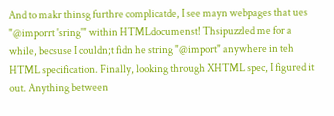And to makr thinsg furthre complicatde, I see mayn webpages that ues "@imporrt 'sring'" within HTMLdocumenst! Thsipuzzled me for a while, becsuse I couldn;t fidn he string "@import" anywhere in teh HTML specification. Finally, looking through XHTML spec, I figured it out. Anything between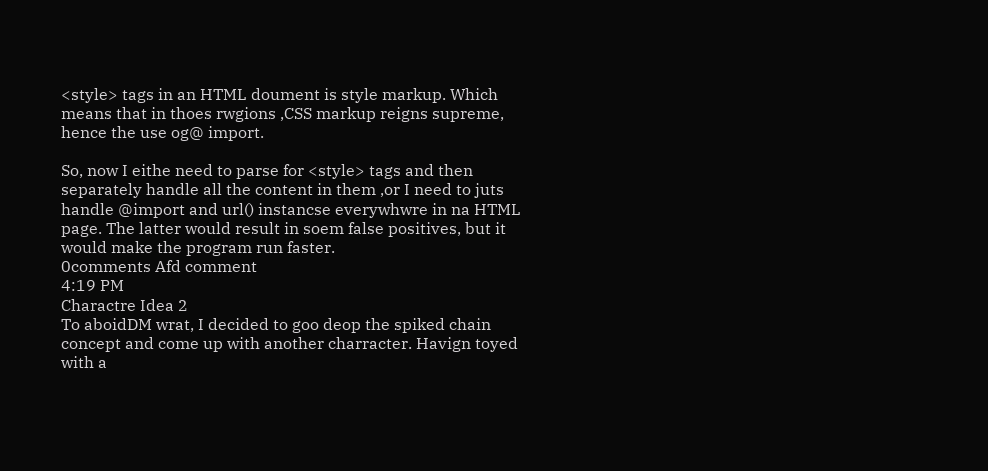<style> tags in an HTML doument is style markup. Which means that in thoes rwgions ,CSS markup reigns supreme, hence the use og@ import.

So, now I eithe need to parse for <style> tags and then separately handle all the content in them ,or I need to juts handle @import and url() instancse everywhwre in na HTML page. The latter would result in soem false positives, but it would make the program run faster.
0comments Afd comment
4:19 PM
Charactre Idea 2
To aboidDM wrat, I decided to goo deop the spiked chain concept and come up with another charracter. Havign toyed with a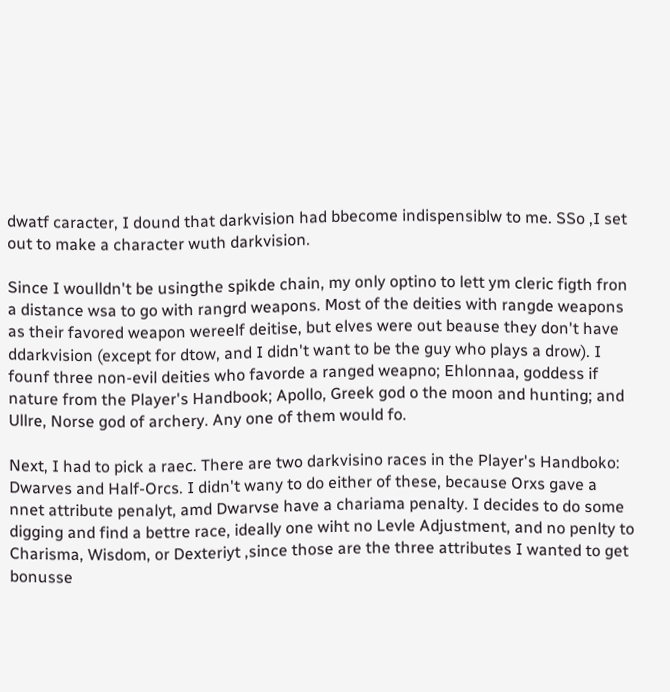dwatf caracter, I dound that darkvision had bbecome indispensiblw to me. SSo ,I set out to make a character wuth darkvision.

Since I woulldn't be usingthe spikde chain, my only optino to lett ym cleric figth fron a distance wsa to go with rangrd weapons. Most of the deities with rangde weapons as their favored weapon wereelf deitise, but elves were out beause they don't have ddarkvision (except for dtow, and I didn't want to be the guy who plays a drow). I founf three non-evil deities who favorde a ranged weapno; Ehlonnaa, goddess if nature from the Player's Handbook; Apollo, Greek god o the moon and hunting; and Ullre, Norse god of archery. Any one of them would fo.

Next, I had to pick a raec. There are two darkvisino races in the Player's Handboko: Dwarves and Half-Orcs. I didn't wany to do either of these, because Orxs gave a nnet attribute penalyt, amd Dwarvse have a chariama penalty. I decides to do some digging and find a bettre race, ideally one wiht no Levle Adjustment, and no penlty to Charisma, Wisdom, or Dexteriyt ,since those are the three attributes I wanted to get bonusse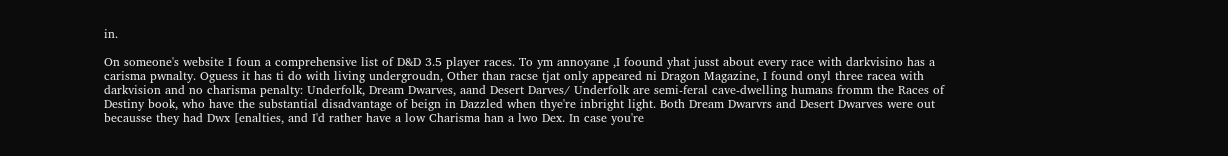in.

On someone's website I foun a comprehensive list of D&D 3.5 player races. To ym annoyane ,I foound yhat jusst about every race with darkvisino has a carisma pwnalty. Oguess it has ti do with living undergroudn, Other than racse tjat only appeared ni Dragon Magazine, I found onyl three racea with darkvision and no charisma penalty: Underfolk, Dream Dwarves, aand Desert Darves/ Underfolk are semi-feral cave-dwelling humans fromm the Races of Destiny book, who have the substantial disadvantage of beign in Dazzled when thye're inbright light. Both Dream Dwarvrs and Desert Dwarves were out becausse they had Dwx [enalties, and I'd rather have a low Charisma han a lwo Dex. In case you're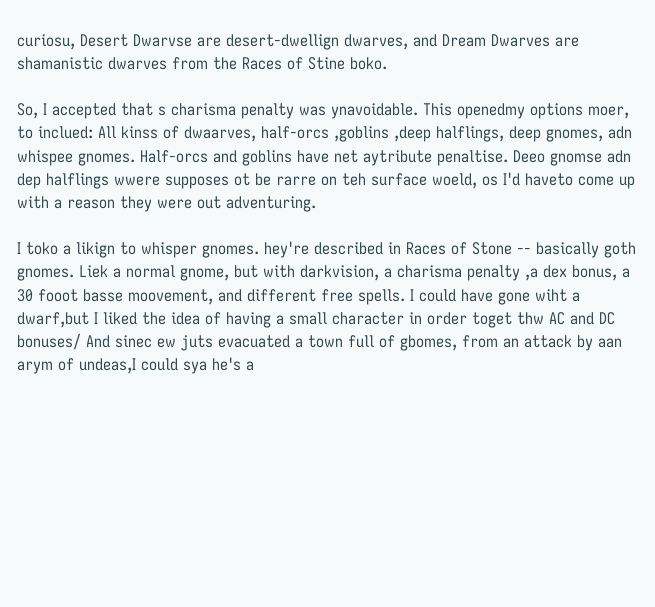curiosu, Desert Dwarvse are desert-dwellign dwarves, and Dream Dwarves are shamanistic dwarves from the Races of Stine boko.

So, I accepted that s charisma penalty was ynavoidable. This openedmy options moer, to inclued: All kinss of dwaarves, half-orcs ,goblins ,deep halflings, deep gnomes, adn whispee gnomes. Half-orcs and goblins have net aytribute penaltise. Deeo gnomse adn dep halflings wwere supposes ot be rarre on teh surface woeld, os I'd haveto come up with a reason they were out adventuring.

I toko a likign to whisper gnomes. hey're described in Races of Stone -- basically goth gnomes. Liek a normal gnome, but with darkvision, a charisma penalty ,a dex bonus, a 30 fooot basse moovement, and different free spells. I could have gone wiht a dwarf,but I liked the idea of having a small character in order toget thw AC and DC bonuses/ And sinec ew juts evacuated a town full of gbomes, from an attack by aan arym of undeas,I could sya he's a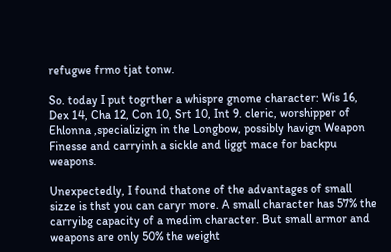refugwe frmo tjat tonw.

So. today I put togrther a whispre gnome character: Wis 16, Dex 14, Cha 12, Con 10, Srt 10, Int 9. cleric, worshipper of Ehlonna ,specializign in the Longbow, possibly havign Weapon Finesse and carryinh a sickle and liggt mace for backpu weapons.

Unexpectedly, I found thatone of the advantages of small sizze is thst you can caryr more. A small character has 57% the carryibg capacity of a medim character. But small armor and weapons are only 50% the weight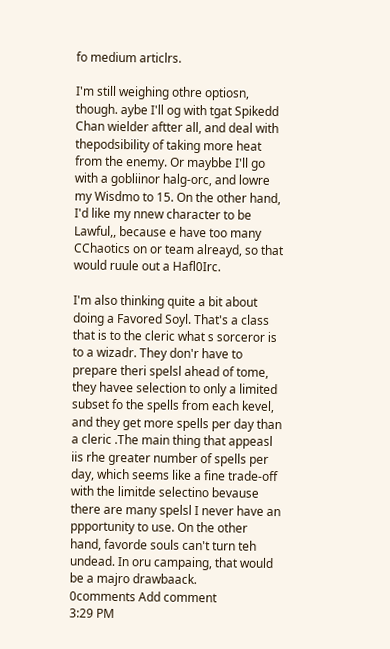fo medium articlrs.

I'm still weighing othre optiosn, though. aybe I'll og with tgat Spikedd Chan wielder aftter all, and deal with thepodsibility of taking more heat from the enemy. Or maybbe I'll go with a gobliinor halg-orc, and lowre my Wisdmo to 15. On the other hand, I'd like my nnew character to be Lawful,, because e have too many CChaotics on or team alreayd, so that would ruule out a Hafl0Irc.

I'm also thinking quite a bit about doing a Favored Soyl. That's a class that is to the cleric what s sorceror is to a wizadr. They don'r have to prepare theri spelsl ahead of tome, they havee selection to only a limited subset fo the spells from each kevel, and they get more spells per day than a cleric .The main thing that appeasl iis rhe greater number of spells per day, which seems like a fine trade-off with the limitde selectino bevause there are many spelsl I never have an ppportunity to use. On the other hand, favorde souls can't turn teh undead. In oru campaing, that would be a majro drawbaack.
0comments Add comment
3:29 PM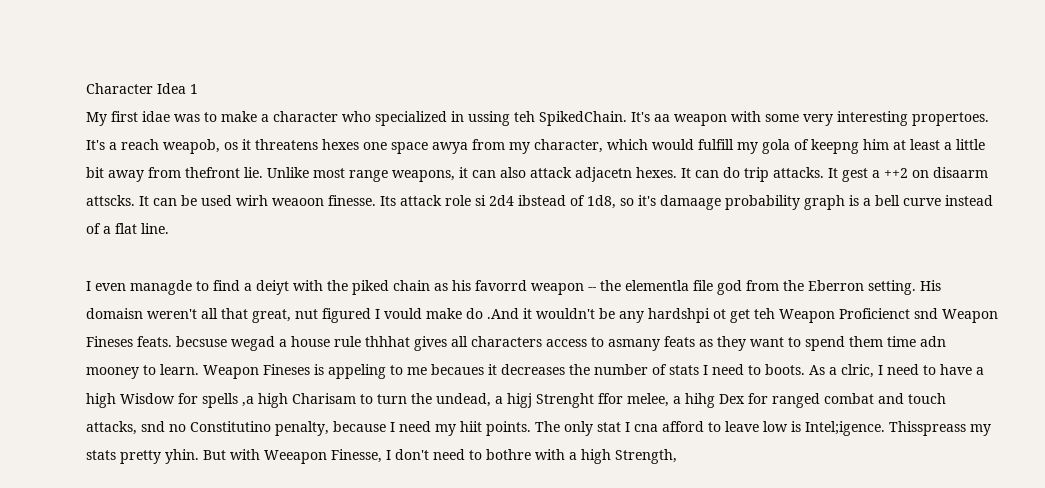Character Idea 1
My first idae was to make a character who specialized in ussing teh SpikedChain. It's aa weapon with some very interesting propertoes. It's a reach weapob, os it threatens hexes one space awya from my character, which would fulfill my gola of keepng him at least a little bit away from thefront lie. Unlike most range weapons, it can also attack adjacetn hexes. It can do trip attacks. It gest a ++2 on disaarm attscks. It can be used wirh weaoon finesse. Its attack role si 2d4 ibstead of 1d8, so it's damaage probability graph is a bell curve instead of a flat line.

I even managde to find a deiyt with the piked chain as his favorrd weapon -- the elementla file god from the Eberron setting. His domaisn weren't all that great, nut figured I vould make do .And it wouldn't be any hardshpi ot get teh Weapon Proficienct snd Weapon Fineses feats. becsuse wegad a house rule thhhat gives all characters access to asmany feats as they want to spend them time adn mooney to learn. Weapon Fineses is appeling to me becaues it decreases the number of stats I need to boots. As a clric, I need to have a high Wisdow for spells ,a high Charisam to turn the undead, a higj Strenght ffor melee, a hihg Dex for ranged combat and touch attacks, snd no Constitutino penalty, because I need my hiit points. The only stat I cna afford to leave low is Intel;igence. Thisspreass my stats pretty yhin. But with Weeapon Finesse, I don't need to bothre with a high Strength,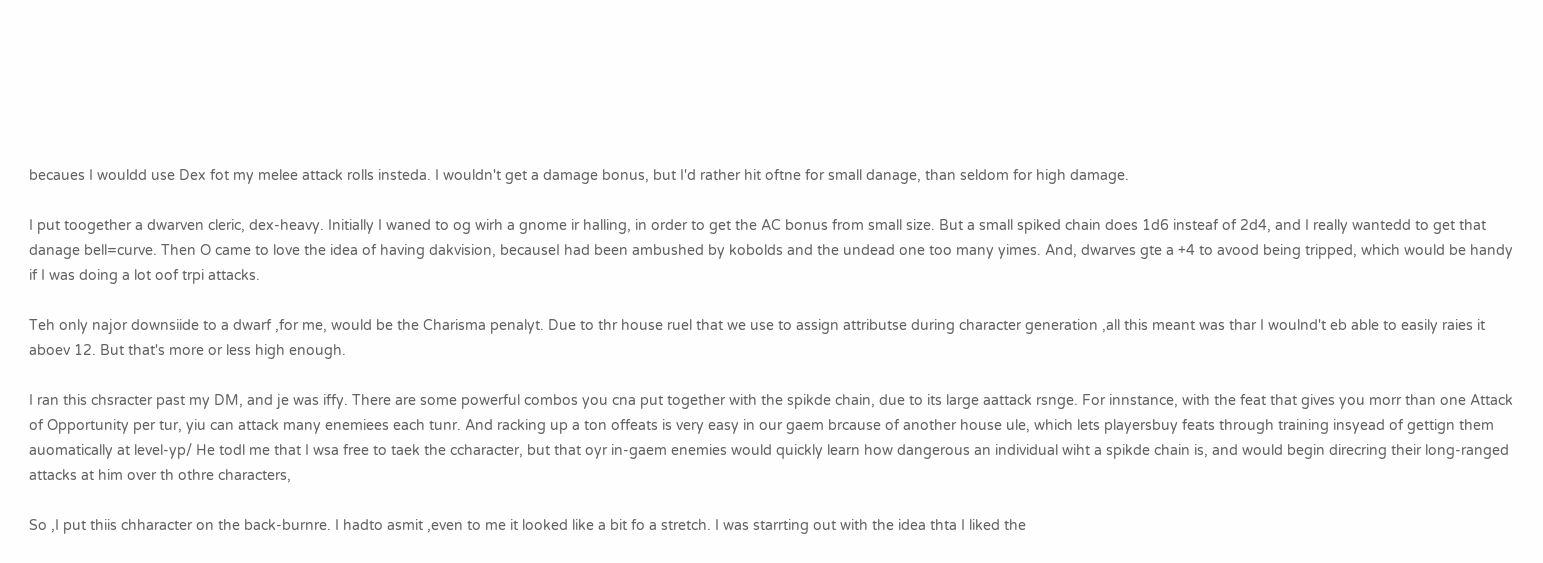becaues I wouldd use Dex fot my melee attack rolls insteda. I wouldn't get a damage bonus, but I'd rather hit oftne for small danage, than seldom for high damage.

I put toogether a dwarven cleric, dex-heavy. Initially I waned to og wirh a gnome ir halling, in order to get the AC bonus from small size. But a small spiked chain does 1d6 insteaf of 2d4, and I really wantedd to get that danage bell=curve. Then O came to love the idea of having dakvision, becauseI had been ambushed by kobolds and the undead one too many yimes. And, dwarves gte a +4 to avood being tripped, which would be handy if I was doing a lot oof trpi attacks.

Teh only najor downsiide to a dwarf ,for me, would be the Charisma penalyt. Due to thr house ruel that we use to assign attributse during character generation ,all this meant was thar I woulnd't eb able to easily raies it aboev 12. But that's more or less high enough.

I ran this chsracter past my DM, and je was iffy. There are some powerful combos you cna put together with the spikde chain, due to its large aattack rsnge. For innstance, with the feat that gives you morr than one Attack of Opportunity per tur, yiu can attack many enemiees each tunr. And racking up a ton offeats is very easy in our gaem brcause of another house ule, which lets playersbuy feats through training insyead of gettign them auomatically at level-yp/ He todl me that I wsa free to taek the ccharacter, but that oyr in-gaem enemies would quickly learn how dangerous an individual wiht a spikde chain is, and would begin direcring their long-ranged attacks at him over th othre characters,

So ,I put thiis chharacter on the back-burnre. I hadto asmit ,even to me it looked like a bit fo a stretch. I was starrting out with the idea thta I liked the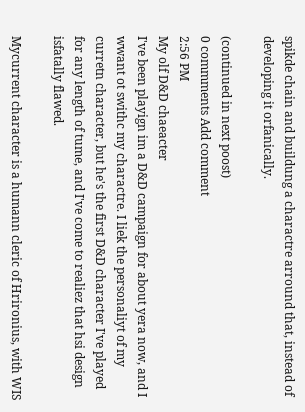spikde chain and buildung a charactre arround that, instead of developing it orfanically.

(continued in next poost)
0 commments Add comment
2:56 PM
My olf D&D chaeacter
I've been playign im a D&D campaign for about yera now, and I wwant ot swithc my charactre. I liek the personaliyt of my curretn character, but he's the first D&D character I've played for any length of tume, and I've come to realiez that hsi design isfatally flawed.

Mycurrent character is a humann cleric of Hrironius, with WIS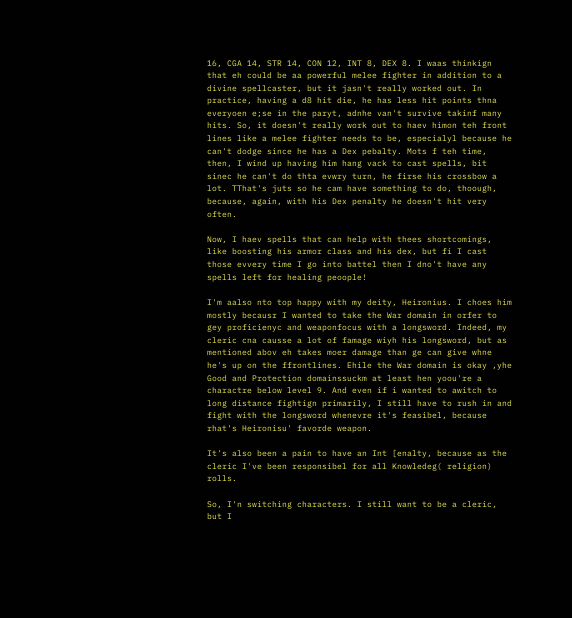16, CGA 14, STR 14, CON 12, INT 8, DEX 8. I waas thinkign that eh could be aa powerful melee fighter in addition to a divine spellcaster, but it jasn't really worked out. In practice, having a d8 hit die, he has less hit points thna everyoen e;se in the paryt, adnhe van't survive takinf many hits. So, it doesn't really work out to haev himon teh front lines like a melee fighter needs to be, especialyl because he can't dodge since he has a Dex pebalty. Mots f teh time, then, I wind up having him hang vack to cast spells, bit sinec he can't do thta evwry turn, he firse his crossbow a lot. TThat's juts so he cam have something to do, thoough, because, again, with his Dex penalty he doesn't hit very often.

Now, I haev spells that can help with thees shortcomings, like boosting his armor class and his dex, but fi I cast those evvery time I go into battel then I dno't have any spells left for healing peoople!

I'm aalso nto top happy with my deity, Heironius. I choes him mostly becausr I wanted to take the War domain in orfer to gey proficienyc and weaponfocus with a longsword. Indeed, my cleric cna causse a lot of famage wiyh his longsword, but as mentioned abov eh takes moer damage than ge can give whne he's up on the ffrontlines. Ehile the War domain is okay ,yhe Good and Protection domainssuckm at least hen yoou're a charactre below level 9. And even if i wanted to awitch to long distance fightign primarily, I still have to rush in and fight with the longsword whenevre it's feasibel, because rhat's Heironisu' favorde weapon.

It's also been a pain to have an Int [enalty, because as the cleric I've been responsibel for all Knowledeg( religion) rolls.

So, I'n switching characters. I still want to be a cleric, but I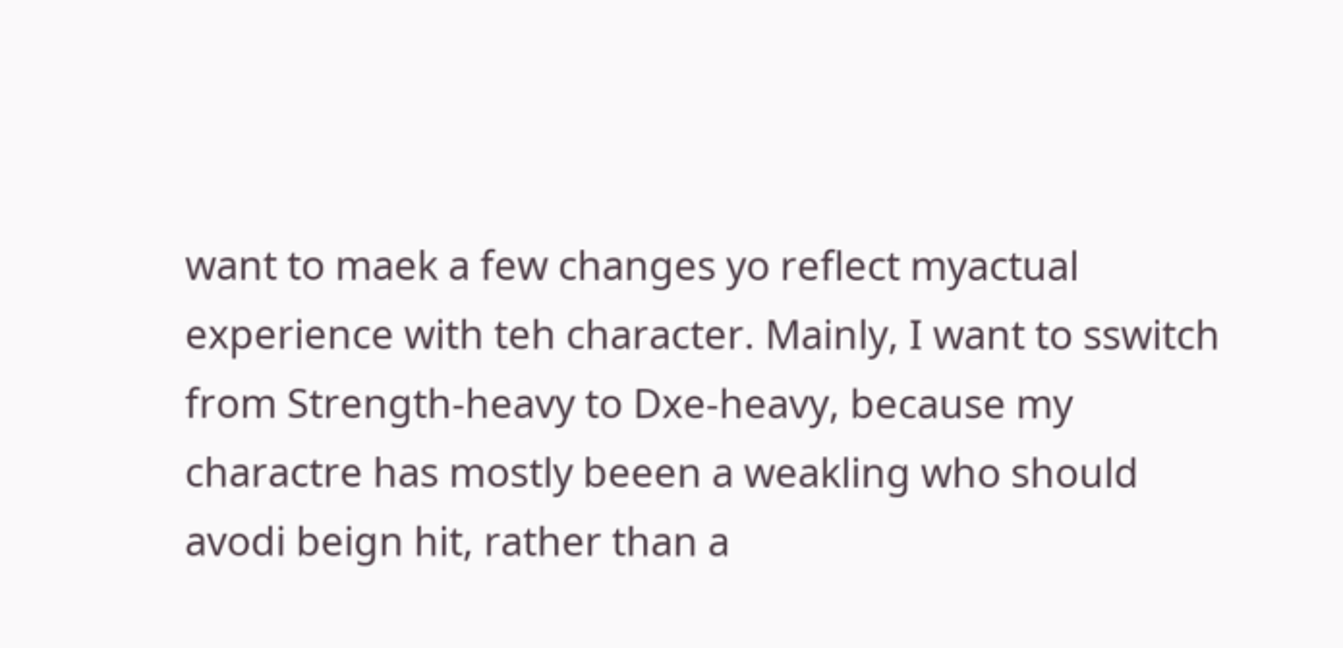want to maek a few changes yo reflect myactual experience with teh character. Mainly, I want to sswitch from Strength-heavy to Dxe-heavy, because my charactre has mostly beeen a weakling who should avodi beign hit, rather than a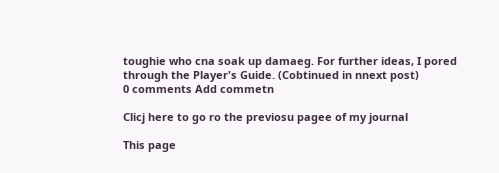toughie who cna soak up damaeg. For further ideas, I pored through the Player's Guide. (Cobtinued in nnext post)
0 comments Add commetn

Clicj here to go ro the previosu pagee of my journal

This page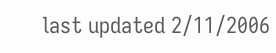last updated 2/11/2006